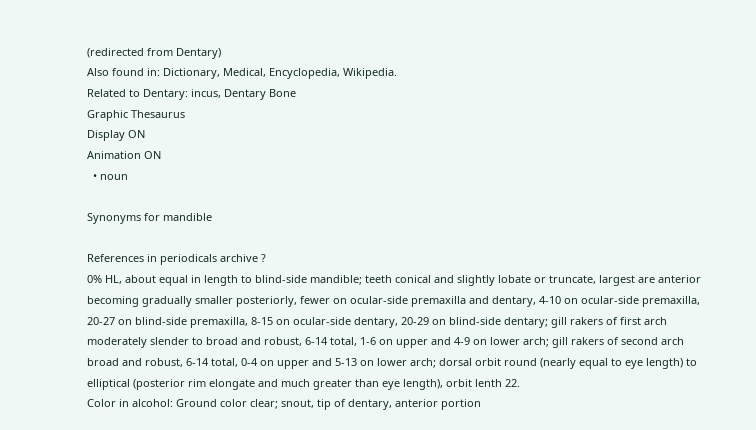(redirected from Dentary)
Also found in: Dictionary, Medical, Encyclopedia, Wikipedia.
Related to Dentary: incus, Dentary Bone
Graphic Thesaurus
Display ON
Animation ON
  • noun

Synonyms for mandible

References in periodicals archive ?
0% HL, about equal in length to blind-side mandible; teeth conical and slightly lobate or truncate, largest are anterior becoming gradually smaller posteriorly, fewer on ocular-side premaxilla and dentary, 4-10 on ocular-side premaxilla, 20-27 on blind-side premaxilla, 8-15 on ocular-side dentary, 20-29 on blind-side dentary; gill rakers of first arch moderately slender to broad and robust, 6-14 total, 1-6 on upper and 4-9 on lower arch; gill rakers of second arch broad and robust, 6-14 total, 0-4 on upper and 5-13 on lower arch; dorsal orbit round (nearly equal to eye length) to elliptical (posterior rim elongate and much greater than eye length), orbit lenth 22.
Color in alcohol: Ground color clear; snout, tip of dentary, anterior portion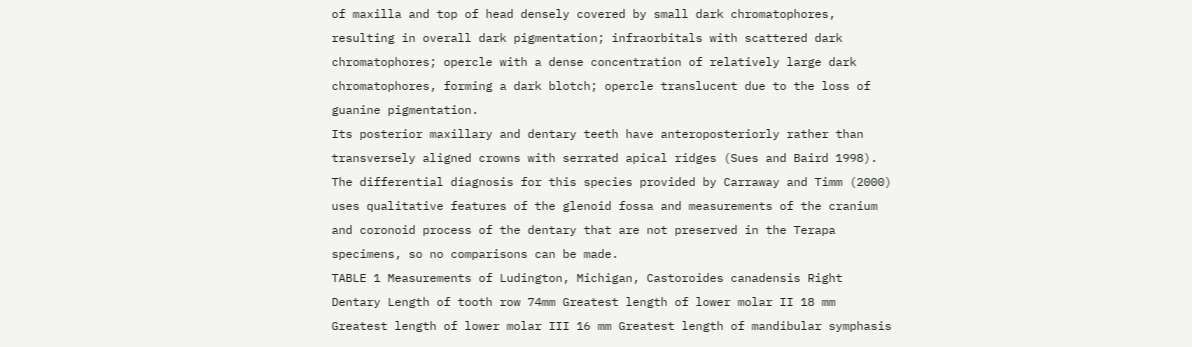of maxilla and top of head densely covered by small dark chromatophores, resulting in overall dark pigmentation; infraorbitals with scattered dark chromatophores; opercle with a dense concentration of relatively large dark chromatophores, forming a dark blotch; opercle translucent due to the loss of guanine pigmentation.
Its posterior maxillary and dentary teeth have anteroposteriorly rather than transversely aligned crowns with serrated apical ridges (Sues and Baird 1998).
The differential diagnosis for this species provided by Carraway and Timm (2000) uses qualitative features of the glenoid fossa and measurements of the cranium and coronoid process of the dentary that are not preserved in the Terapa specimens, so no comparisons can be made.
TABLE 1 Measurements of Ludington, Michigan, Castoroides canadensis Right Dentary Length of tooth row 74mm Greatest length of lower molar II 18 mm Greatest length of lower molar III 16 mm Greatest length of mandibular symphasis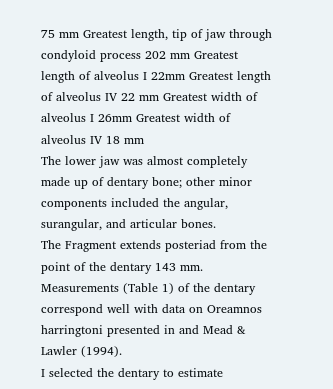75 mm Greatest length, tip of jaw through condyloid process 202 mm Greatest length of alveolus I 22mm Greatest length of alveolus IV 22 mm Greatest width of alveolus I 26mm Greatest width of alveolus IV 18 mm
The lower jaw was almost completely made up of dentary bone; other minor components included the angular, surangular, and articular bones.
The Fragment extends posteriad from the point of the dentary 143 mm.
Measurements (Table 1) of the dentary correspond well with data on Oreamnos harringtoni presented in and Mead & Lawler (1994).
I selected the dentary to estimate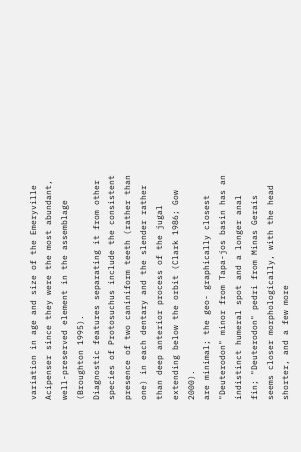variation in age and size of the Emeryville Acipenser since they were the most abundant, well-preserved element in the assemblage (Broughton 1995).
Diagnostic features separating it from other species of Protosuchus include the consistent presence of two caniniform teeth (rather than one) in each dentary and the slender rather than deep anterior process of the jugal extending below the orbit (Clark 1986; Gow 2000).
are minimal; the geo- graphically closest "Deuterodon" minor from Tapa-jos basin has an indistinct humeral spot and a longer anal fin; "Deuterodon" pedri from Minas Gerais seems closer morphologically, with the head shorter, and a few more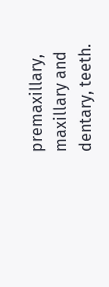premaxillary, maxillary and dentary, teeth.